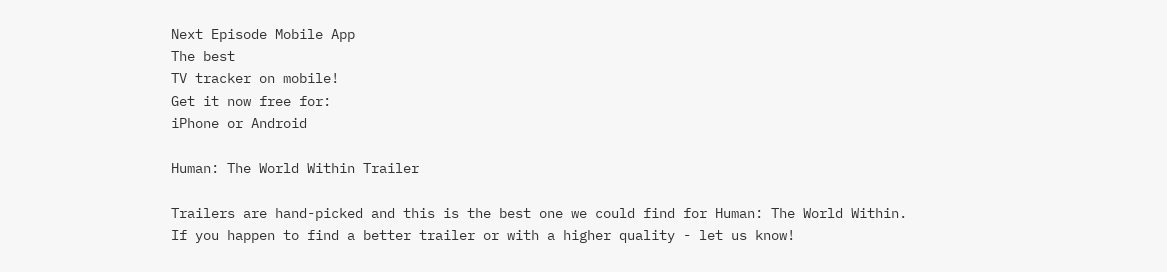Next Episode Mobile App
The best
TV tracker on mobile!
Get it now free for:
iPhone or Android

Human: The World Within Trailer

Trailers are hand-picked and this is the best one we could find for Human: The World Within.
If you happen to find a better trailer or with a higher quality - let us know!